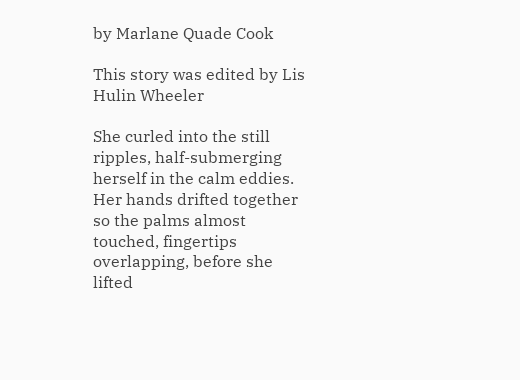by Marlane Quade Cook

This story was edited by Lis Hulin Wheeler

She curled into the still ripples, half-submerging herself in the calm eddies. Her hands drifted together so the palms almost touched, fingertips overlapping, before she lifted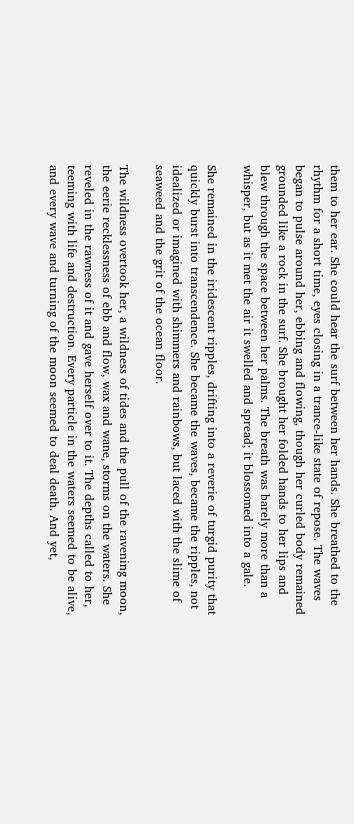them to her ear. She could hear the surf between her hands. She breathed to the rhythm for a short time, eyes closing in a trance-like state of repose. The waves began to pulse around her, ebbing and flowing, though her curled body remained grounded like a rock in the surf. She brought her folded hands to her lips and blew through the space between her palms. The breath was barely more than a whisper, but as it met the air it swelled and spread; it blossomed into a gale.

She remained in the iridescent ripples, drifting into a reverie of turgid purity that quickly burst into transcendence. She became the waves, became the ripples, not idealized or imagined with shimmers and rainbows, but laced with the slime of seaweed and the grit of the ocean floor.

The wildness overtook her, a wildness of tides and the pull of the ravening moon, the eerie recklessness of ebb and flow, wax and wane, storms on the waters. She reveled in the rawness of it and gave herself over to it. The depths called to her, teeming with life and destruction. Every particle in the waters seemed to be alive, and every wave and turning of the moon seemed to deal death. And yet,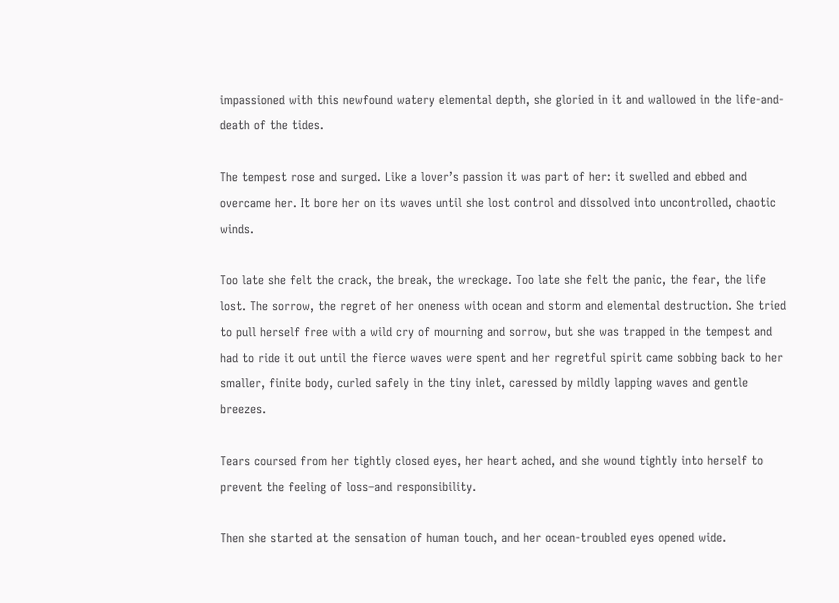impassioned with this newfound watery elemental depth, she gloried in it and wallowed in the life-and-death of the tides.

The tempest rose and surged. Like a lover’s passion it was part of her: it swelled and ebbed and overcame her. It bore her on its waves until she lost control and dissolved into uncontrolled, chaotic winds.

Too late she felt the crack, the break, the wreckage. Too late she felt the panic, the fear, the life lost. The sorrow, the regret of her oneness with ocean and storm and elemental destruction. She tried to pull herself free with a wild cry of mourning and sorrow, but she was trapped in the tempest and had to ride it out until the fierce waves were spent and her regretful spirit came sobbing back to her smaller, finite body, curled safely in the tiny inlet, caressed by mildly lapping waves and gentle breezes.

Tears coursed from her tightly closed eyes, her heart ached, and she wound tightly into herself to prevent the feeling of loss–and responsibility.

Then she started at the sensation of human touch, and her ocean-troubled eyes opened wide.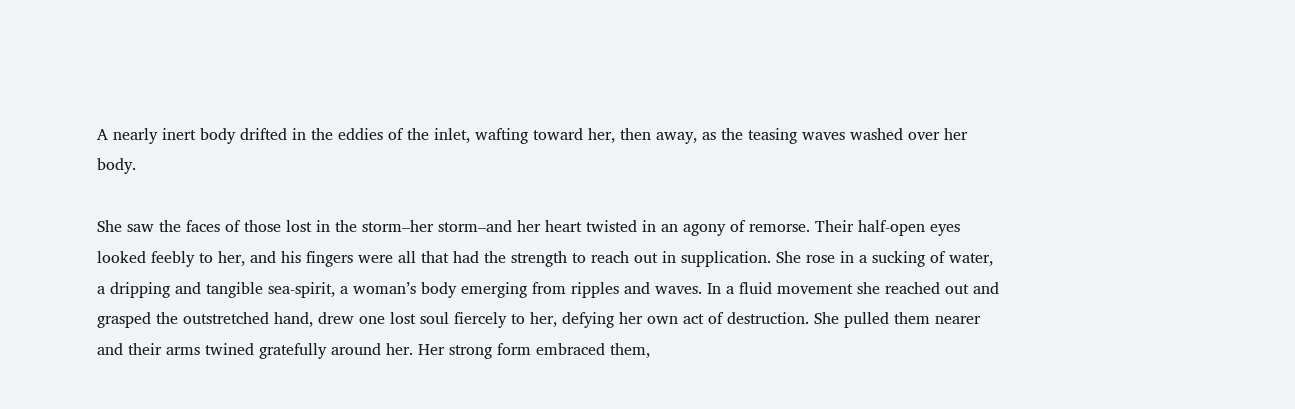A nearly inert body drifted in the eddies of the inlet, wafting toward her, then away, as the teasing waves washed over her body.

She saw the faces of those lost in the storm–her storm–and her heart twisted in an agony of remorse. Their half-open eyes looked feebly to her, and his fingers were all that had the strength to reach out in supplication. She rose in a sucking of water, a dripping and tangible sea-spirit, a woman’s body emerging from ripples and waves. In a fluid movement she reached out and grasped the outstretched hand, drew one lost soul fiercely to her, defying her own act of destruction. She pulled them nearer and their arms twined gratefully around her. Her strong form embraced them,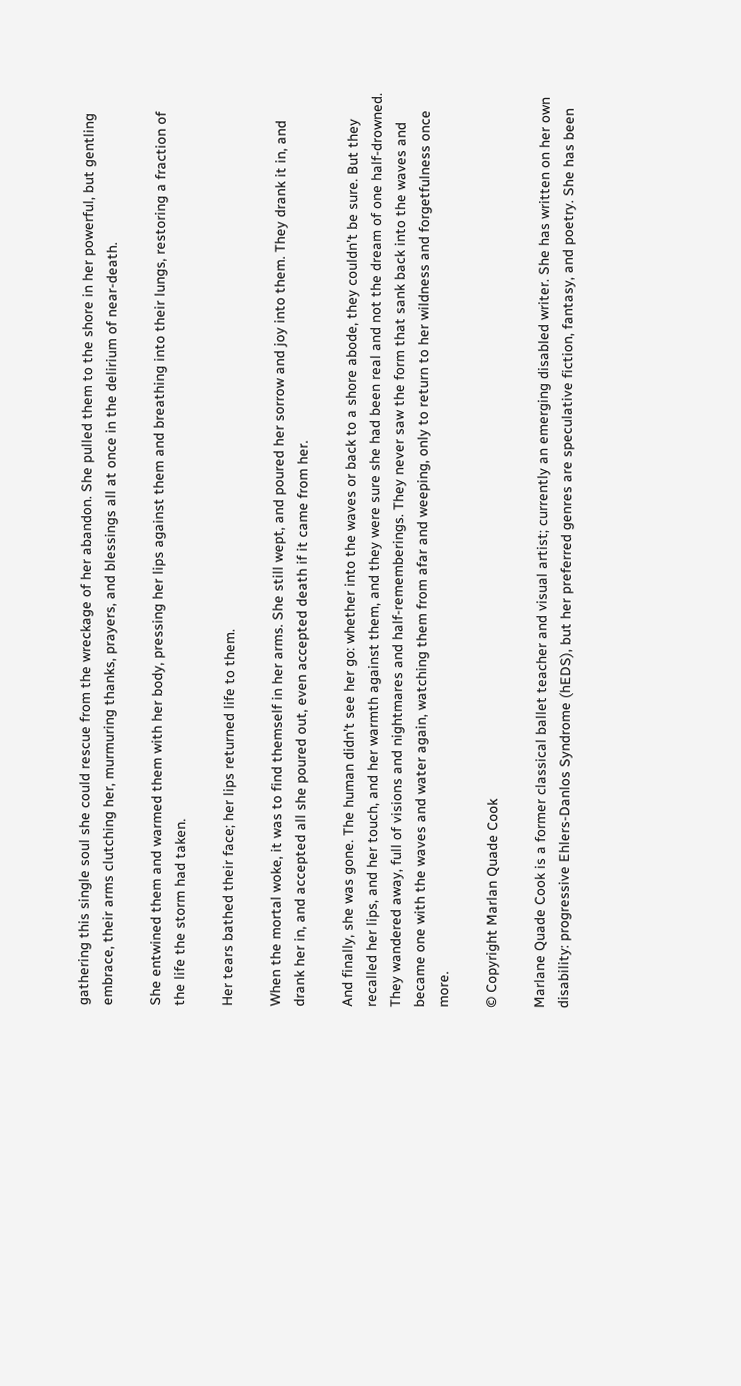gathering this single soul she could rescue from the wreckage of her abandon. She pulled them to the shore in her powerful, but gentling embrace, their arms clutching her, murmuring thanks, prayers, and blessings all at once in the delirium of near-death.

She entwined them and warmed them with her body, pressing her lips against them and breathing into their lungs, restoring a fraction of the life the storm had taken.

Her tears bathed their face; her lips returned life to them.

When the mortal woke, it was to find themself in her arms. She still wept, and poured her sorrow and joy into them. They drank it in, and drank her in, and accepted all she poured out, even accepted death if it came from her.

And finally, she was gone. The human didn’t see her go: whether into the waves or back to a shore abode, they couldn’t be sure. But they recalled her lips, and her touch, and her warmth against them, and they were sure she had been real and not the dream of one half-drowned. They wandered away, full of visions and nightmares and half-rememberings. They never saw the form that sank back into the waves and became one with the waves and water again, watching them from afar and weeping, only to return to her wildness and forgetfulness once more.

© Copyright Marlan Quade Cook

Marlane Quade Cook is a former classical ballet teacher and visual artist; currently an emerging disabled writer. She has written on her own disability: progressive Ehlers-Danlos Syndrome (hEDS), but her preferred genres are speculative fiction, fantasy, and poetry. She has been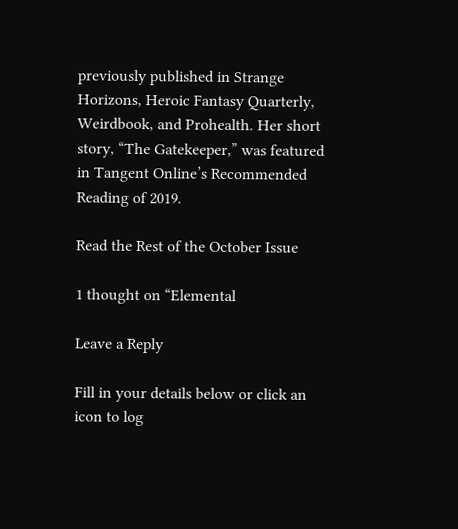previously published in Strange Horizons, Heroic Fantasy Quarterly, Weirdbook, and Prohealth. Her short story, “The Gatekeeper,” was featured in Tangent Online’s Recommended Reading of 2019.

Read the Rest of the October Issue

1 thought on “Elemental

Leave a Reply

Fill in your details below or click an icon to log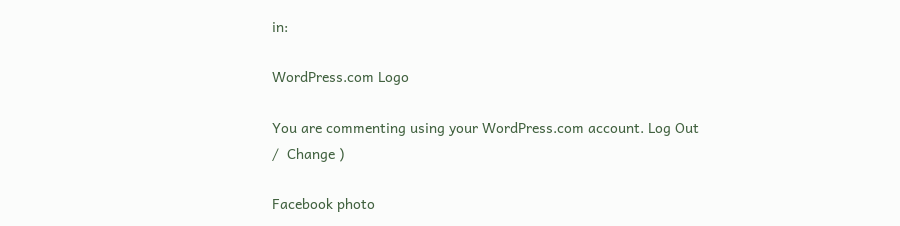in:

WordPress.com Logo

You are commenting using your WordPress.com account. Log Out /  Change )

Facebook photo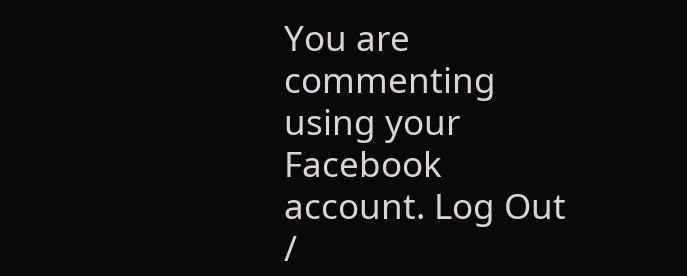You are commenting using your Facebook account. Log Out /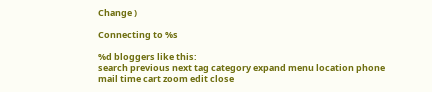Change )

Connecting to %s

%d bloggers like this:
search previous next tag category expand menu location phone mail time cart zoom edit close